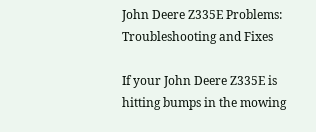John Deere Z335E Problems: Troubleshooting and Fixes

If your John Deere Z335E is hitting bumps in the mowing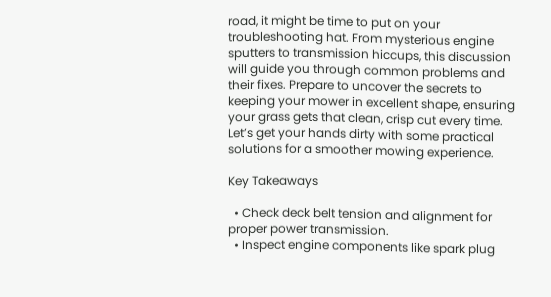road, it might be time to put on your troubleshooting hat. From mysterious engine sputters to transmission hiccups, this discussion will guide you through common problems and their fixes. Prepare to uncover the secrets to keeping your mower in excellent shape, ensuring your grass gets that clean, crisp cut every time. Let’s get your hands dirty with some practical solutions for a smoother mowing experience.

Key Takeaways

  • Check deck belt tension and alignment for proper power transmission.
  • Inspect engine components like spark plug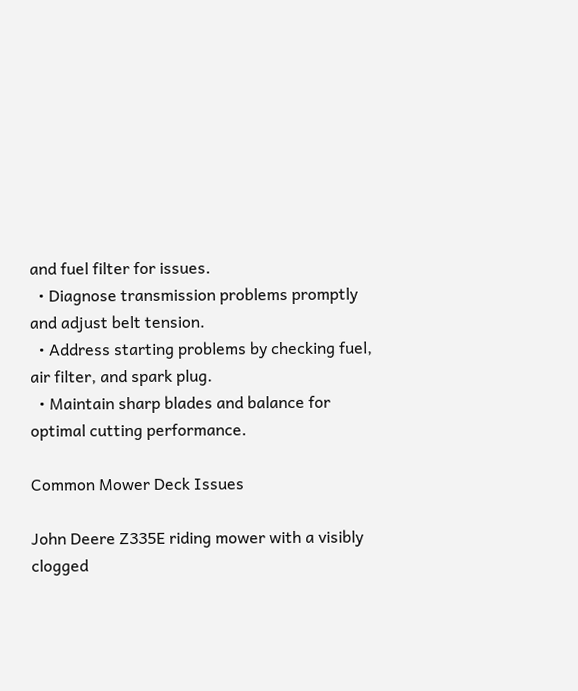and fuel filter for issues.
  • Diagnose transmission problems promptly and adjust belt tension.
  • Address starting problems by checking fuel, air filter, and spark plug.
  • Maintain sharp blades and balance for optimal cutting performance.

Common Mower Deck Issues

John Deere Z335E riding mower with a visibly clogged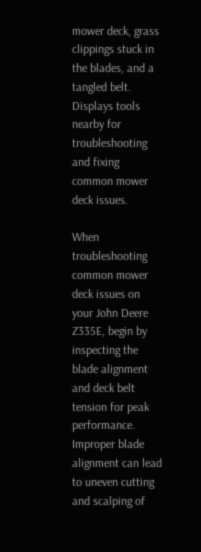mower deck, grass clippings stuck in the blades, and a tangled belt. Displays tools nearby for troubleshooting and fixing common mower deck issues.

When troubleshooting common mower deck issues on your John Deere Z335E, begin by inspecting the blade alignment and deck belt tension for peak performance. Improper blade alignment can lead to uneven cutting and scalping of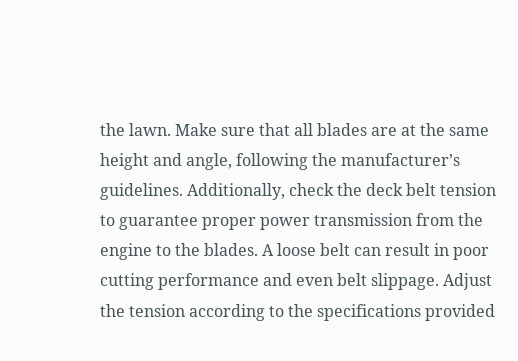the lawn. Make sure that all blades are at the same height and angle, following the manufacturer’s guidelines. Additionally, check the deck belt tension to guarantee proper power transmission from the engine to the blades. A loose belt can result in poor cutting performance and even belt slippage. Adjust the tension according to the specifications provided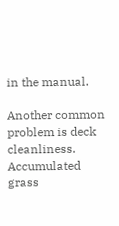in the manual.

Another common problem is deck cleanliness. Accumulated grass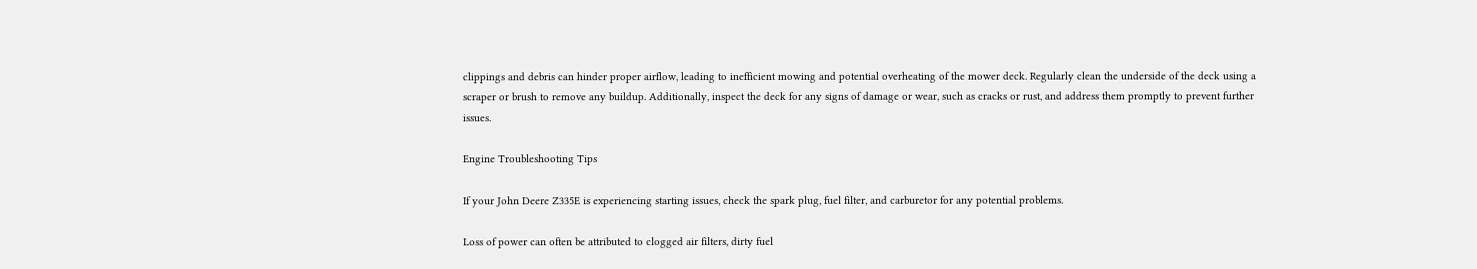clippings and debris can hinder proper airflow, leading to inefficient mowing and potential overheating of the mower deck. Regularly clean the underside of the deck using a scraper or brush to remove any buildup. Additionally, inspect the deck for any signs of damage or wear, such as cracks or rust, and address them promptly to prevent further issues.

Engine Troubleshooting Tips

If your John Deere Z335E is experiencing starting issues, check the spark plug, fuel filter, and carburetor for any potential problems.

Loss of power can often be attributed to clogged air filters, dirty fuel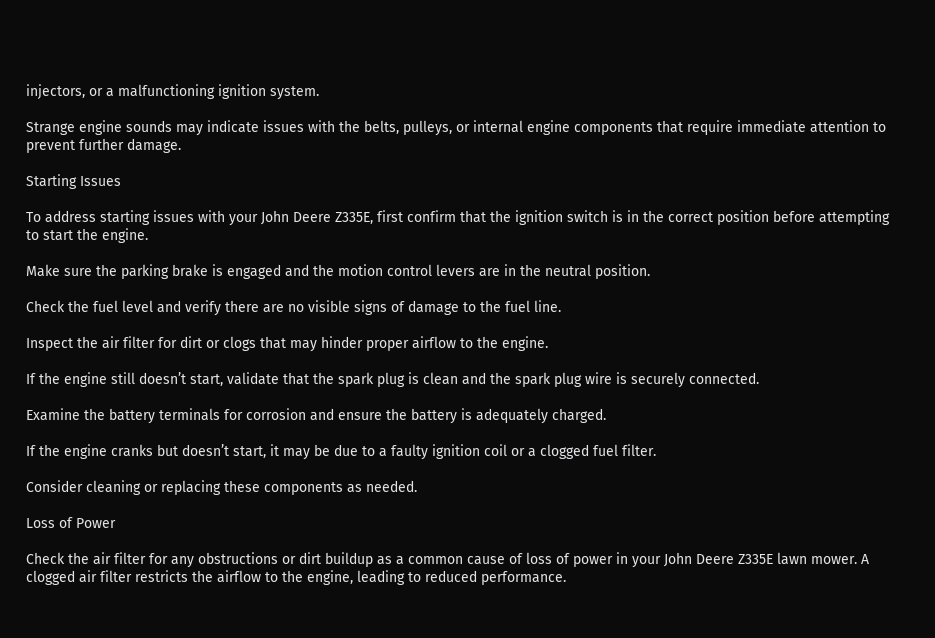injectors, or a malfunctioning ignition system.

Strange engine sounds may indicate issues with the belts, pulleys, or internal engine components that require immediate attention to prevent further damage.

Starting Issues

To address starting issues with your John Deere Z335E, first confirm that the ignition switch is in the correct position before attempting to start the engine.

Make sure the parking brake is engaged and the motion control levers are in the neutral position.

Check the fuel level and verify there are no visible signs of damage to the fuel line.

Inspect the air filter for dirt or clogs that may hinder proper airflow to the engine.

If the engine still doesn’t start, validate that the spark plug is clean and the spark plug wire is securely connected.

Examine the battery terminals for corrosion and ensure the battery is adequately charged.

If the engine cranks but doesn’t start, it may be due to a faulty ignition coil or a clogged fuel filter.

Consider cleaning or replacing these components as needed.

Loss of Power

Check the air filter for any obstructions or dirt buildup as a common cause of loss of power in your John Deere Z335E lawn mower. A clogged air filter restricts the airflow to the engine, leading to reduced performance.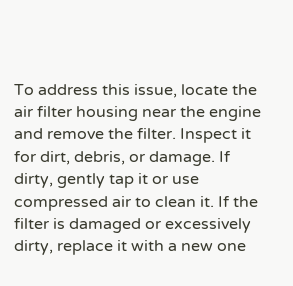To address this issue, locate the air filter housing near the engine and remove the filter. Inspect it for dirt, debris, or damage. If dirty, gently tap it or use compressed air to clean it. If the filter is damaged or excessively dirty, replace it with a new one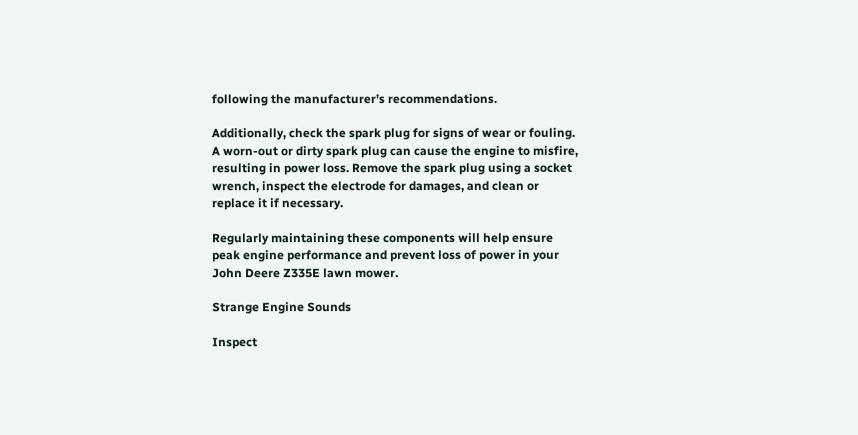following the manufacturer’s recommendations.

Additionally, check the spark plug for signs of wear or fouling. A worn-out or dirty spark plug can cause the engine to misfire, resulting in power loss. Remove the spark plug using a socket wrench, inspect the electrode for damages, and clean or replace it if necessary.

Regularly maintaining these components will help ensure peak engine performance and prevent loss of power in your John Deere Z335E lawn mower.

Strange Engine Sounds

Inspect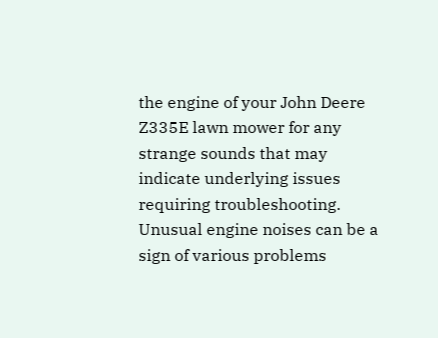the engine of your John Deere Z335E lawn mower for any strange sounds that may indicate underlying issues requiring troubleshooting. Unusual engine noises can be a sign of various problems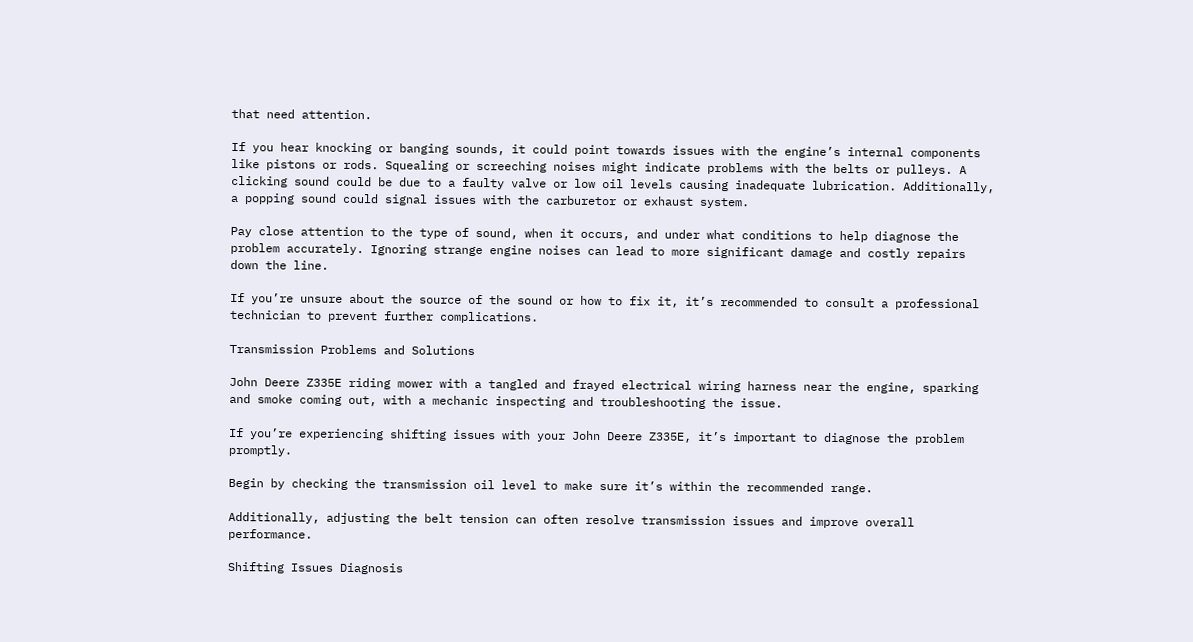that need attention.

If you hear knocking or banging sounds, it could point towards issues with the engine’s internal components like pistons or rods. Squealing or screeching noises might indicate problems with the belts or pulleys. A clicking sound could be due to a faulty valve or low oil levels causing inadequate lubrication. Additionally, a popping sound could signal issues with the carburetor or exhaust system.

Pay close attention to the type of sound, when it occurs, and under what conditions to help diagnose the problem accurately. Ignoring strange engine noises can lead to more significant damage and costly repairs down the line.

If you’re unsure about the source of the sound or how to fix it, it’s recommended to consult a professional technician to prevent further complications.

Transmission Problems and Solutions

John Deere Z335E riding mower with a tangled and frayed electrical wiring harness near the engine, sparking and smoke coming out, with a mechanic inspecting and troubleshooting the issue.

If you’re experiencing shifting issues with your John Deere Z335E, it’s important to diagnose the problem promptly.

Begin by checking the transmission oil level to make sure it’s within the recommended range.

Additionally, adjusting the belt tension can often resolve transmission issues and improve overall performance.

Shifting Issues Diagnosis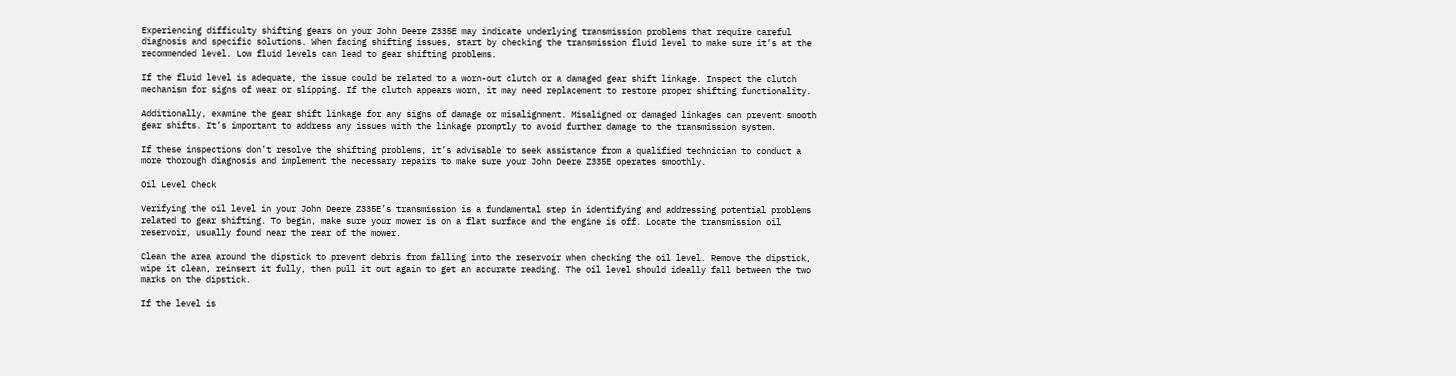Experiencing difficulty shifting gears on your John Deere Z335E may indicate underlying transmission problems that require careful diagnosis and specific solutions. When facing shifting issues, start by checking the transmission fluid level to make sure it’s at the recommended level. Low fluid levels can lead to gear shifting problems.

If the fluid level is adequate, the issue could be related to a worn-out clutch or a damaged gear shift linkage. Inspect the clutch mechanism for signs of wear or slipping. If the clutch appears worn, it may need replacement to restore proper shifting functionality.

Additionally, examine the gear shift linkage for any signs of damage or misalignment. Misaligned or damaged linkages can prevent smooth gear shifts. It’s important to address any issues with the linkage promptly to avoid further damage to the transmission system.

If these inspections don’t resolve the shifting problems, it’s advisable to seek assistance from a qualified technician to conduct a more thorough diagnosis and implement the necessary repairs to make sure your John Deere Z335E operates smoothly.

Oil Level Check

Verifying the oil level in your John Deere Z335E’s transmission is a fundamental step in identifying and addressing potential problems related to gear shifting. To begin, make sure your mower is on a flat surface and the engine is off. Locate the transmission oil reservoir, usually found near the rear of the mower.

Clean the area around the dipstick to prevent debris from falling into the reservoir when checking the oil level. Remove the dipstick, wipe it clean, reinsert it fully, then pull it out again to get an accurate reading. The oil level should ideally fall between the two marks on the dipstick.

If the level is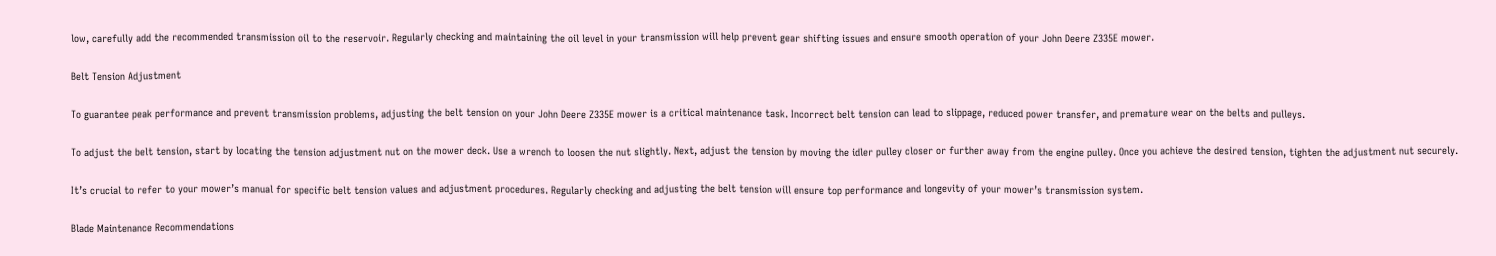low, carefully add the recommended transmission oil to the reservoir. Regularly checking and maintaining the oil level in your transmission will help prevent gear shifting issues and ensure smooth operation of your John Deere Z335E mower.

Belt Tension Adjustment

To guarantee peak performance and prevent transmission problems, adjusting the belt tension on your John Deere Z335E mower is a critical maintenance task. Incorrect belt tension can lead to slippage, reduced power transfer, and premature wear on the belts and pulleys.

To adjust the belt tension, start by locating the tension adjustment nut on the mower deck. Use a wrench to loosen the nut slightly. Next, adjust the tension by moving the idler pulley closer or further away from the engine pulley. Once you achieve the desired tension, tighten the adjustment nut securely.

It’s crucial to refer to your mower’s manual for specific belt tension values and adjustment procedures. Regularly checking and adjusting the belt tension will ensure top performance and longevity of your mower’s transmission system.

Blade Maintenance Recommendations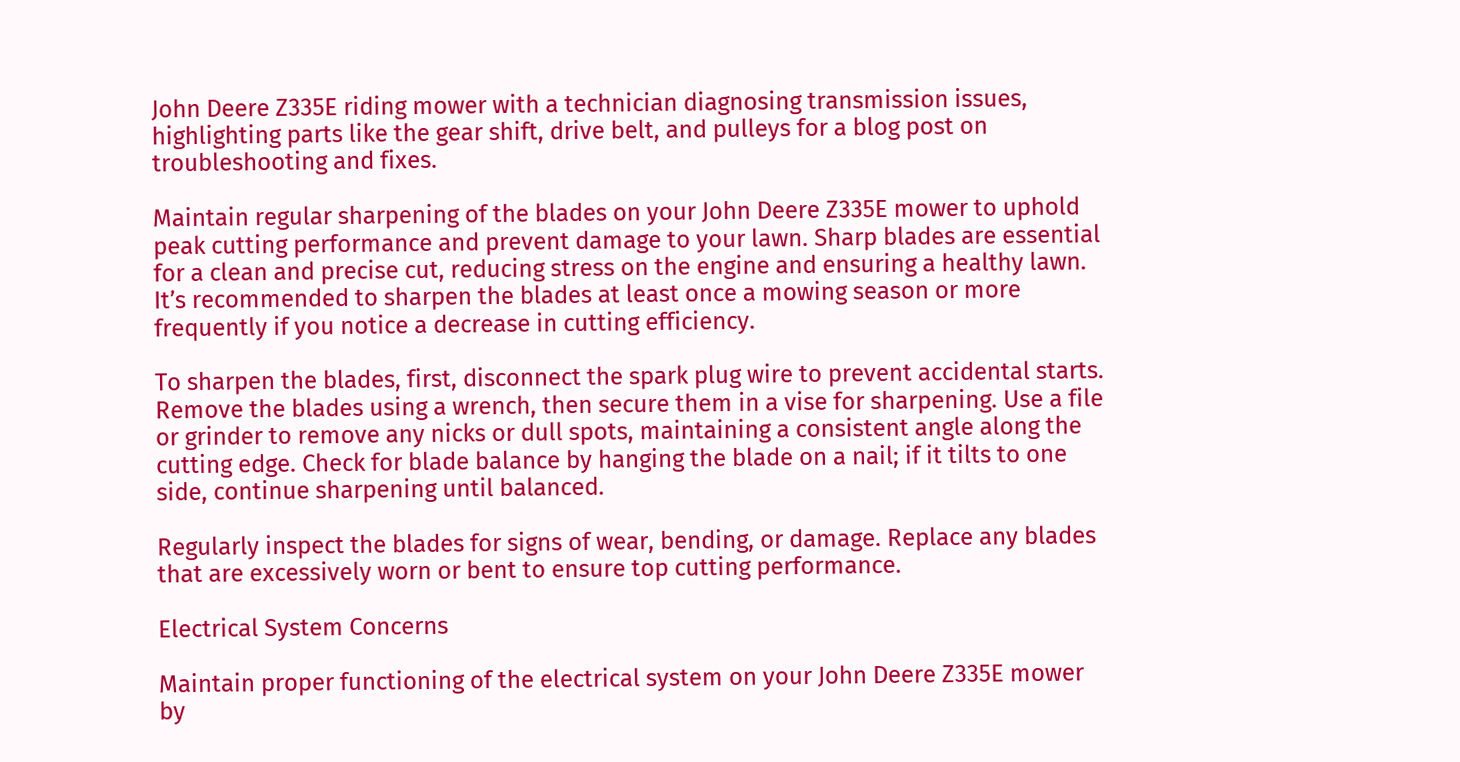John Deere Z335E riding mower with a technician diagnosing transmission issues, highlighting parts like the gear shift, drive belt, and pulleys for a blog post on troubleshooting and fixes.

Maintain regular sharpening of the blades on your John Deere Z335E mower to uphold peak cutting performance and prevent damage to your lawn. Sharp blades are essential for a clean and precise cut, reducing stress on the engine and ensuring a healthy lawn. It’s recommended to sharpen the blades at least once a mowing season or more frequently if you notice a decrease in cutting efficiency.

To sharpen the blades, first, disconnect the spark plug wire to prevent accidental starts. Remove the blades using a wrench, then secure them in a vise for sharpening. Use a file or grinder to remove any nicks or dull spots, maintaining a consistent angle along the cutting edge. Check for blade balance by hanging the blade on a nail; if it tilts to one side, continue sharpening until balanced.

Regularly inspect the blades for signs of wear, bending, or damage. Replace any blades that are excessively worn or bent to ensure top cutting performance.

Electrical System Concerns

Maintain proper functioning of the electrical system on your John Deere Z335E mower by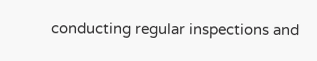conducting regular inspections and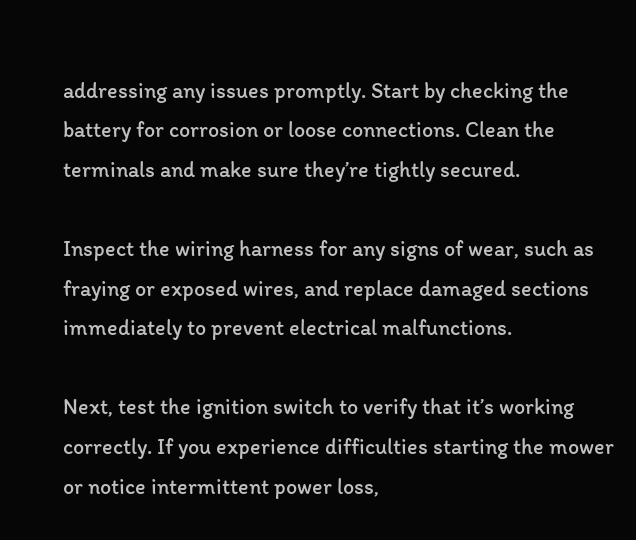addressing any issues promptly. Start by checking the battery for corrosion or loose connections. Clean the terminals and make sure they’re tightly secured.

Inspect the wiring harness for any signs of wear, such as fraying or exposed wires, and replace damaged sections immediately to prevent electrical malfunctions.

Next, test the ignition switch to verify that it’s working correctly. If you experience difficulties starting the mower or notice intermittent power loss,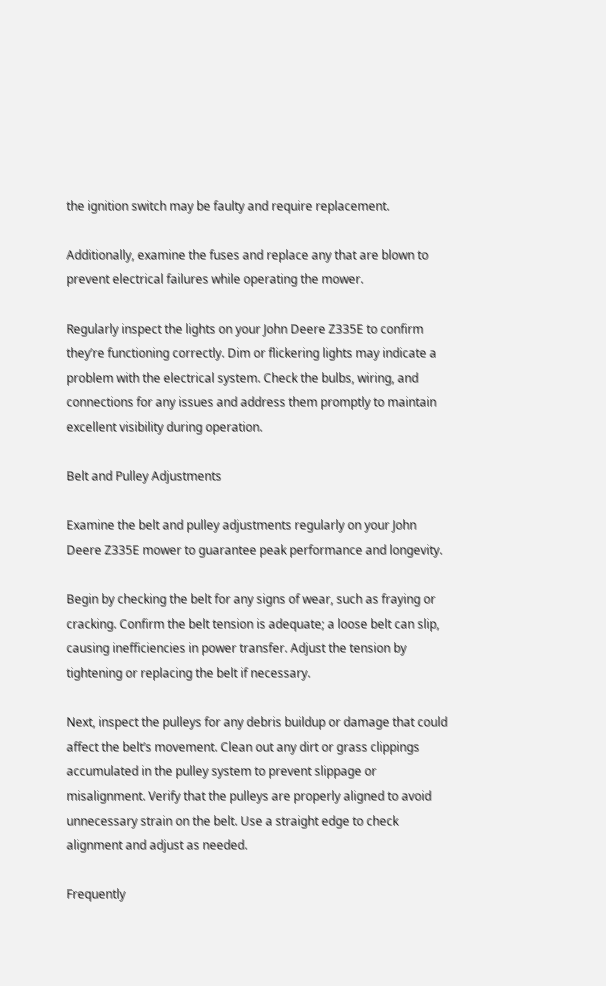the ignition switch may be faulty and require replacement.

Additionally, examine the fuses and replace any that are blown to prevent electrical failures while operating the mower.

Regularly inspect the lights on your John Deere Z335E to confirm they’re functioning correctly. Dim or flickering lights may indicate a problem with the electrical system. Check the bulbs, wiring, and connections for any issues and address them promptly to maintain excellent visibility during operation.

Belt and Pulley Adjustments

Examine the belt and pulley adjustments regularly on your John Deere Z335E mower to guarantee peak performance and longevity.

Begin by checking the belt for any signs of wear, such as fraying or cracking. Confirm the belt tension is adequate; a loose belt can slip, causing inefficiencies in power transfer. Adjust the tension by tightening or replacing the belt if necessary.

Next, inspect the pulleys for any debris buildup or damage that could affect the belt’s movement. Clean out any dirt or grass clippings accumulated in the pulley system to prevent slippage or misalignment. Verify that the pulleys are properly aligned to avoid unnecessary strain on the belt. Use a straight edge to check alignment and adjust as needed.

Frequently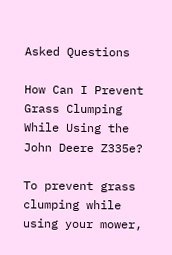Asked Questions

How Can I Prevent Grass Clumping While Using the John Deere Z335e?

To prevent grass clumping while using your mower,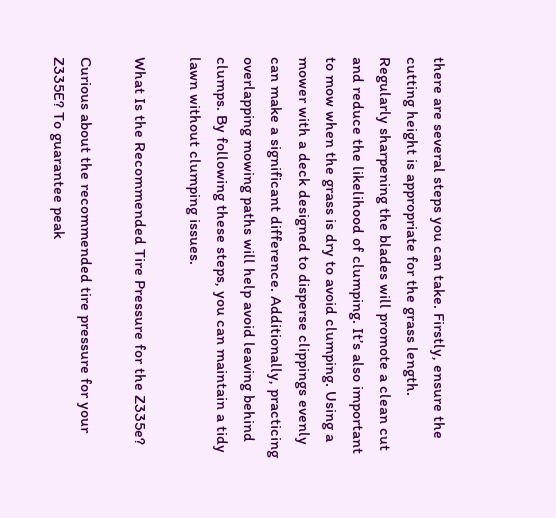there are several steps you can take. Firstly, ensure the cutting height is appropriate for the grass length. Regularly sharpening the blades will promote a clean cut and reduce the likelihood of clumping. It’s also important to mow when the grass is dry to avoid clumping. Using a mower with a deck designed to disperse clippings evenly can make a significant difference. Additionally, practicing overlapping mowing paths will help avoid leaving behind clumps. By following these steps, you can maintain a tidy lawn without clumping issues.

What Is the Recommended Tire Pressure for the Z335e?

Curious about the recommended tire pressure for your Z335E? To guarantee peak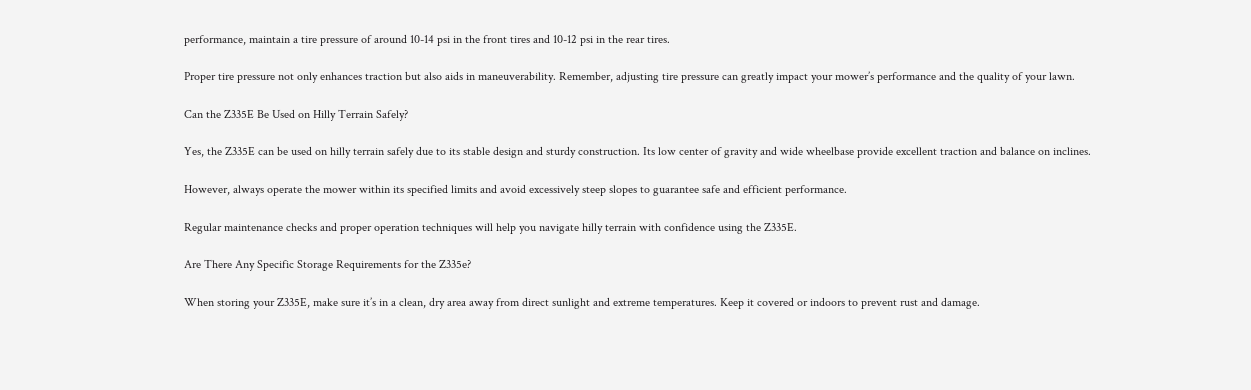performance, maintain a tire pressure of around 10-14 psi in the front tires and 10-12 psi in the rear tires.

Proper tire pressure not only enhances traction but also aids in maneuverability. Remember, adjusting tire pressure can greatly impact your mower’s performance and the quality of your lawn.

Can the Z335E Be Used on Hilly Terrain Safely?

Yes, the Z335E can be used on hilly terrain safely due to its stable design and sturdy construction. Its low center of gravity and wide wheelbase provide excellent traction and balance on inclines.

However, always operate the mower within its specified limits and avoid excessively steep slopes to guarantee safe and efficient performance.

Regular maintenance checks and proper operation techniques will help you navigate hilly terrain with confidence using the Z335E.

Are There Any Specific Storage Requirements for the Z335e?

When storing your Z335E, make sure it’s in a clean, dry area away from direct sunlight and extreme temperatures. Keep it covered or indoors to prevent rust and damage.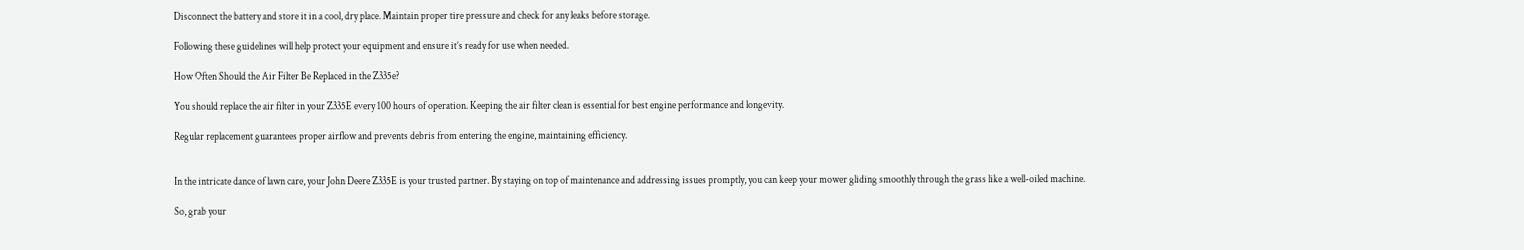Disconnect the battery and store it in a cool, dry place. Maintain proper tire pressure and check for any leaks before storage.

Following these guidelines will help protect your equipment and ensure it’s ready for use when needed.

How Often Should the Air Filter Be Replaced in the Z335e?

You should replace the air filter in your Z335E every 100 hours of operation. Keeping the air filter clean is essential for best engine performance and longevity.

Regular replacement guarantees proper airflow and prevents debris from entering the engine, maintaining efficiency.


In the intricate dance of lawn care, your John Deere Z335E is your trusted partner. By staying on top of maintenance and addressing issues promptly, you can keep your mower gliding smoothly through the grass like a well-oiled machine.

So, grab your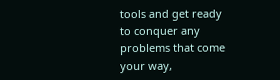tools and get ready to conquer any problems that come your way,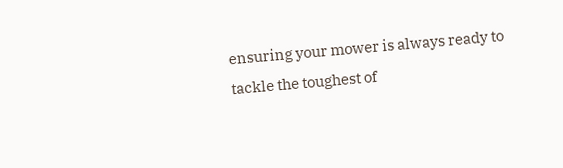ensuring your mower is always ready to tackle the toughest of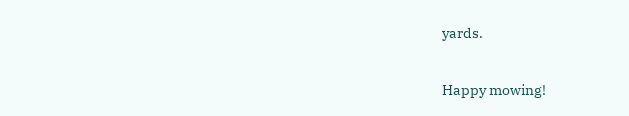yards.

Happy mowing!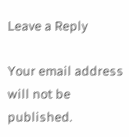Leave a Reply

Your email address will not be published.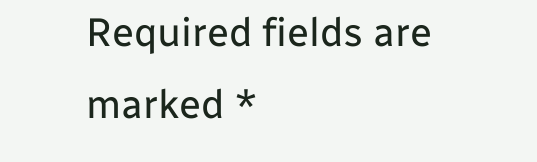Required fields are marked *